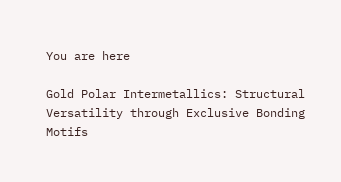You are here

Gold Polar Intermetallics: Structural Versatility through Exclusive Bonding Motifs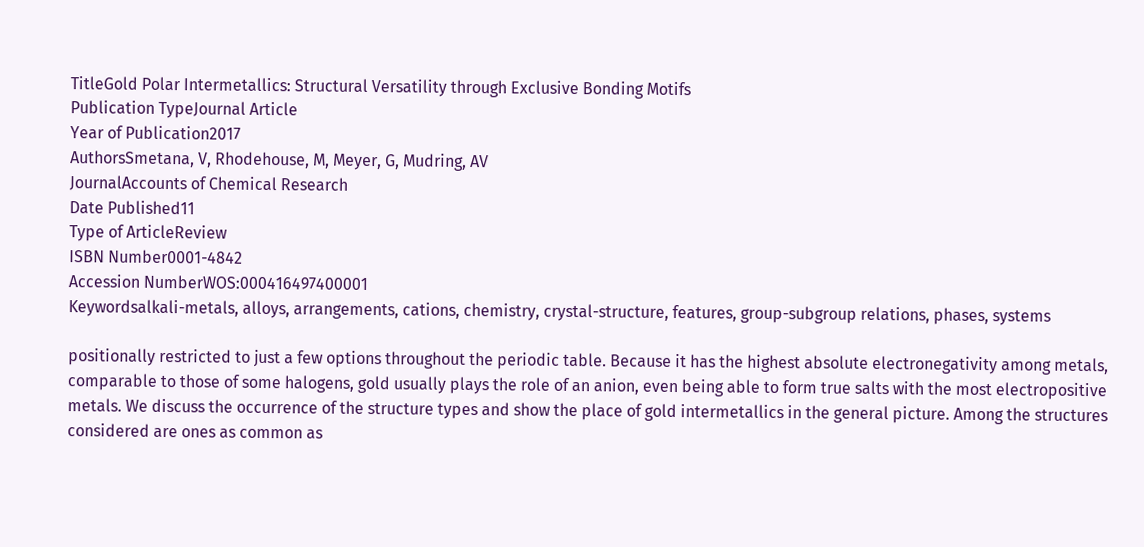TitleGold Polar Intermetallics: Structural Versatility through Exclusive Bonding Motifs
Publication TypeJournal Article
Year of Publication2017
AuthorsSmetana, V, Rhodehouse, M, Meyer, G, Mudring, AV
JournalAccounts of Chemical Research
Date Published11
Type of ArticleReview
ISBN Number0001-4842
Accession NumberWOS:000416497400001
Keywordsalkali-metals, alloys, arrangements, cations, chemistry, crystal-structure, features, group-subgroup relations, phases, systems

positionally restricted to just a few options throughout the periodic table. Because it has the highest absolute electronegativity among metals, comparable to those of some halogens, gold usually plays the role of an anion, even being able to form true salts with the most electropositive metals. We discuss the occurrence of the structure types and show the place of gold intermetallics in the general picture. Among the structures considered are ones as common as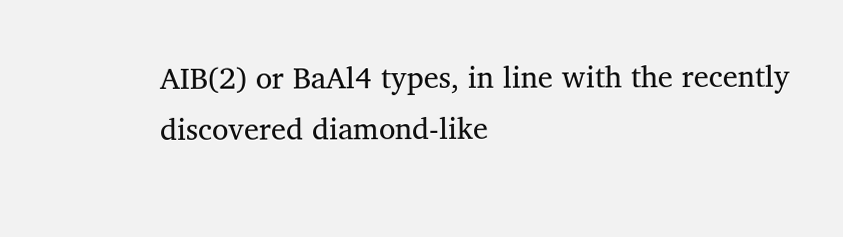AIB(2) or BaAl4 types, in line with the recently discovered diamond-like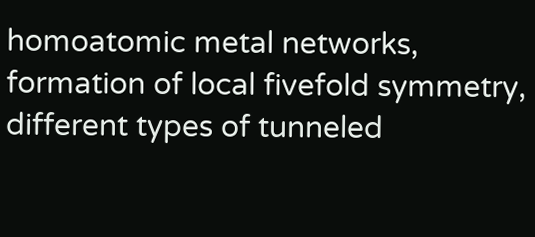homoatomic metal networks, formation of local fivefold symmetry, different types of tunneled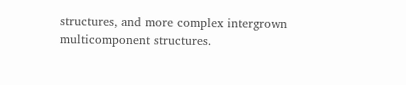structures, and more complex intergrown multicomponent structures.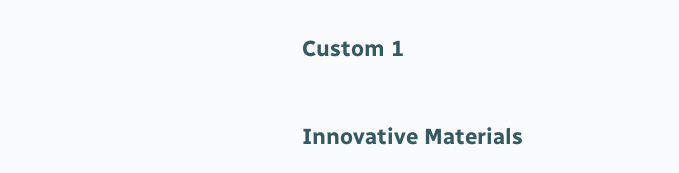Custom 1

Innovative Materials